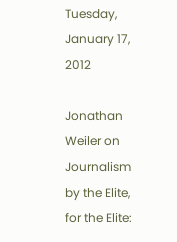Tuesday, January 17, 2012

Jonathan Weiler on Journalism by the Elite, for the Elite: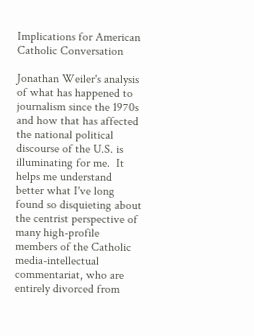Implications for American Catholic Conversation

Jonathan Weiler's analysis of what has happened to journalism since the 1970s and how that has affected the national political discourse of the U.S. is illuminating for me.  It helps me understand better what I've long found so disquieting about the centrist perspective of many high-profile members of the Catholic media-intellectual commentariat, who are entirely divorced from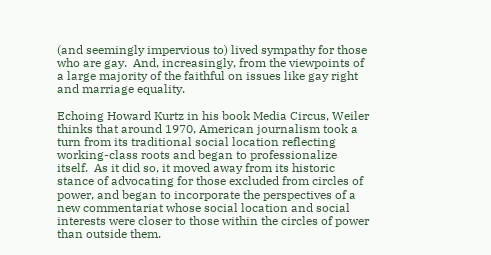(and seemingly impervious to) lived sympathy for those who are gay.  And, increasingly, from the viewpoints of a large majority of the faithful on issues like gay right and marriage equality.

Echoing Howard Kurtz in his book Media Circus, Weiler thinks that around 1970, American journalism took a turn from its traditional social location reflecting working-class roots and began to professionalize itself.  As it did so, it moved away from its historic stance of advocating for those excluded from circles of power, and began to incorporate the perspectives of a new commentariat whose social location and social interests were closer to those within the circles of power than outside them.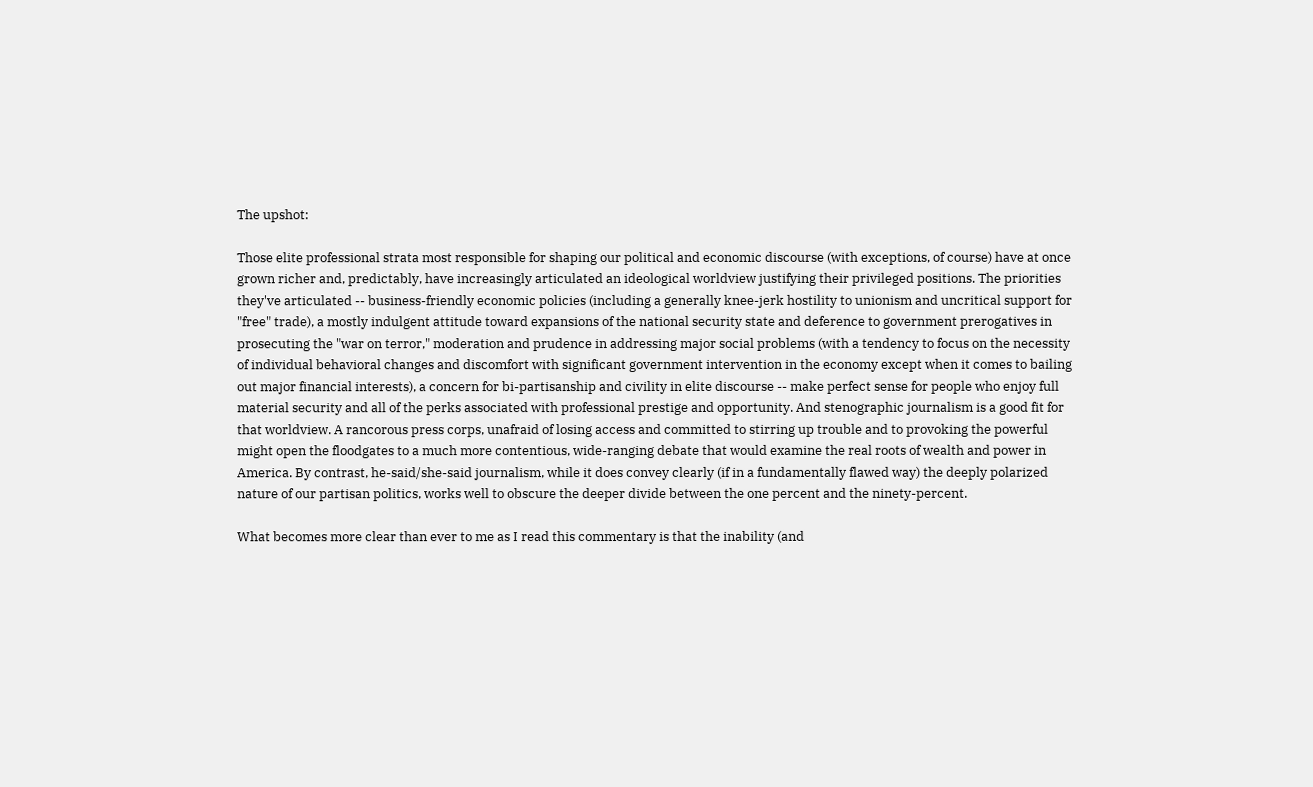The upshot:

Those elite professional strata most responsible for shaping our political and economic discourse (with exceptions, of course) have at once grown richer and, predictably, have increasingly articulated an ideological worldview justifying their privileged positions. The priorities they've articulated -- business-friendly economic policies (including a generally knee-jerk hostility to unionism and uncritical support for "free" trade), a mostly indulgent attitude toward expansions of the national security state and deference to government prerogatives in prosecuting the "war on terror," moderation and prudence in addressing major social problems (with a tendency to focus on the necessity of individual behavioral changes and discomfort with significant government intervention in the economy except when it comes to bailing out major financial interests), a concern for bi-partisanship and civility in elite discourse -- make perfect sense for people who enjoy full material security and all of the perks associated with professional prestige and opportunity. And stenographic journalism is a good fit for that worldview. A rancorous press corps, unafraid of losing access and committed to stirring up trouble and to provoking the powerful might open the floodgates to a much more contentious, wide-ranging debate that would examine the real roots of wealth and power in America. By contrast, he-said/she-said journalism, while it does convey clearly (if in a fundamentally flawed way) the deeply polarized nature of our partisan politics, works well to obscure the deeper divide between the one percent and the ninety-percent.

What becomes more clear than ever to me as I read this commentary is that the inability (and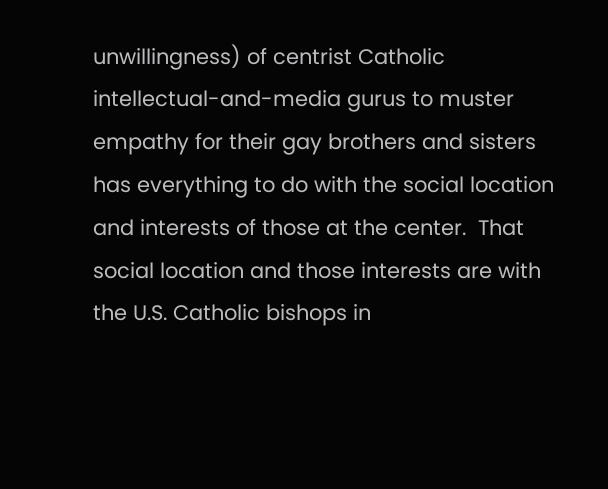unwillingness) of centrist Catholic intellectual-and-media gurus to muster empathy for their gay brothers and sisters has everything to do with the social location and interests of those at the center.  That social location and those interests are with the U.S. Catholic bishops in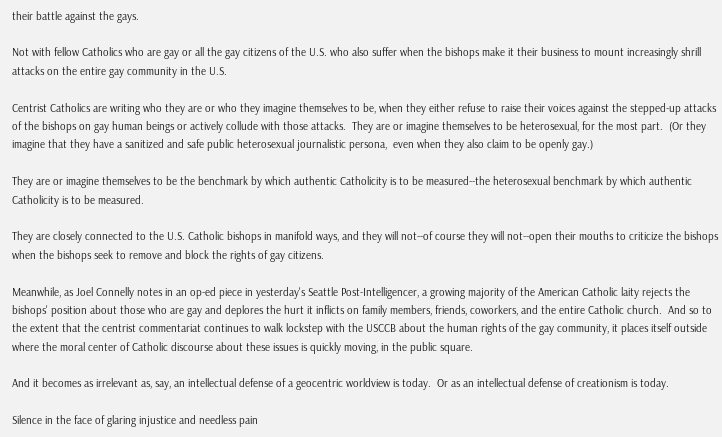their battle against the gays.

Not with fellow Catholics who are gay or all the gay citizens of the U.S. who also suffer when the bishops make it their business to mount increasingly shrill attacks on the entire gay community in the U.S.

Centrist Catholics are writing who they are or who they imagine themselves to be, when they either refuse to raise their voices against the stepped-up attacks of the bishops on gay human beings or actively collude with those attacks.  They are or imagine themselves to be heterosexual, for the most part.  (Or they imagine that they have a sanitized and safe public heterosexual journalistic persona,  even when they also claim to be openly gay.)

They are or imagine themselves to be the benchmark by which authentic Catholicity is to be measured--the heterosexual benchmark by which authentic Catholicity is to be measured.

They are closely connected to the U.S. Catholic bishops in manifold ways, and they will not--of course they will not--open their mouths to criticize the bishops when the bishops seek to remove and block the rights of gay citizens.

Meanwhile, as Joel Connelly notes in an op-ed piece in yesterday's Seattle Post-Intelligencer, a growing majority of the American Catholic laity rejects the bishops' position about those who are gay and deplores the hurt it inflicts on family members, friends, coworkers, and the entire Catholic church.  And so to the extent that the centrist commentariat continues to walk lockstep with the USCCB about the human rights of the gay community, it places itself outside where the moral center of Catholic discourse about these issues is quickly moving, in the public square.

And it becomes as irrelevant as, say, an intellectual defense of a geocentric worldview is today.  Or as an intellectual defense of creationism is today.

Silence in the face of glaring injustice and needless pain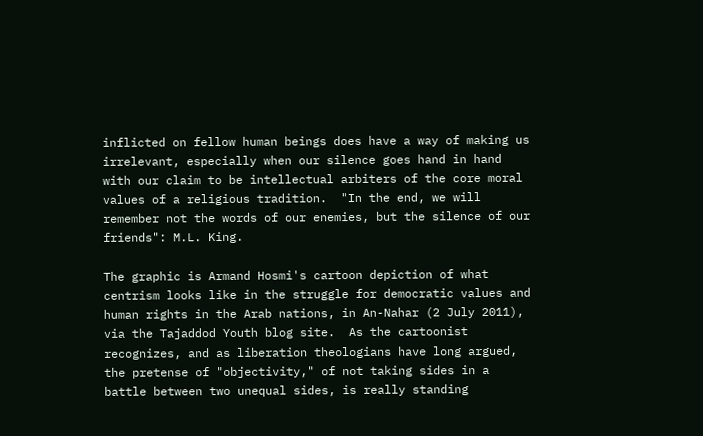inflicted on fellow human beings does have a way of making us irrelevant, especially when our silence goes hand in hand with our claim to be intellectual arbiters of the core moral values of a religious tradition.  "In the end, we will remember not the words of our enemies, but the silence of our friends": M.L. King.

The graphic is Armand Hosmi's cartoon depiction of what centrism looks like in the struggle for democratic values and human rights in the Arab nations, in An-Nahar (2 July 2011), via the Tajaddod Youth blog site.  As the cartoonist recognizes, and as liberation theologians have long argued, the pretense of "objectivity," of not taking sides in a battle between two unequal sides, is really standing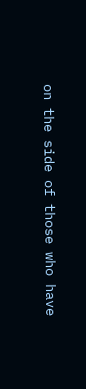on the side of those who have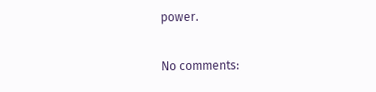power.

No comments: